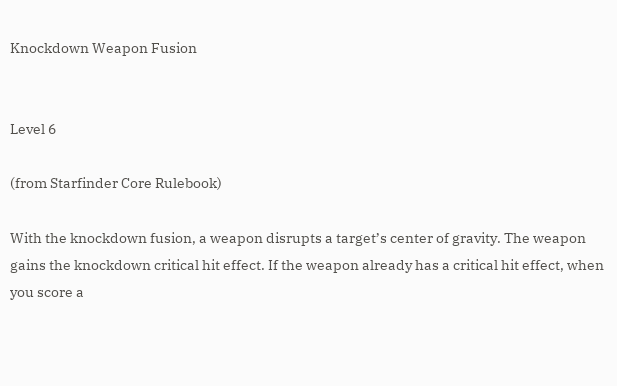Knockdown Weapon Fusion


Level 6

(from Starfinder Core Rulebook)

With the knockdown fusion, a weapon disrupts a target’s center of gravity. The weapon gains the knockdown critical hit effect. If the weapon already has a critical hit effect, when you score a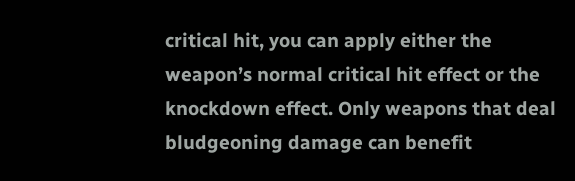critical hit, you can apply either the weapon’s normal critical hit effect or the knockdown effect. Only weapons that deal bludgeoning damage can benefit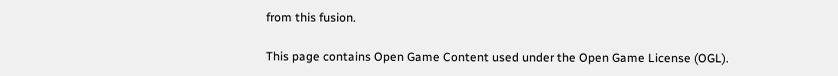from this fusion.

This page contains Open Game Content used under the Open Game License (OGL).